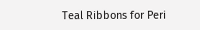Teal Ribbons for Peri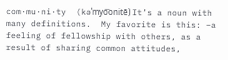com·mu·ni·ty  (kəˈmyo͞onitē) It’s a noun with many definitions.  My favorite is this: –a feeling of fellowship with others, as a result of sharing common attitudes,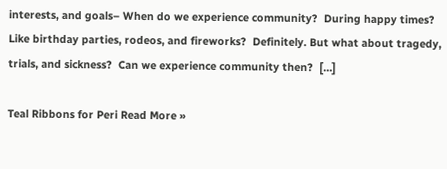interests, and goals– When do we experience community?  During happy times?  Like birthday parties, rodeos, and fireworks?  Definitely. But what about tragedy, trials, and sickness?  Can we experience community then?  […]

Teal Ribbons for Peri Read More »